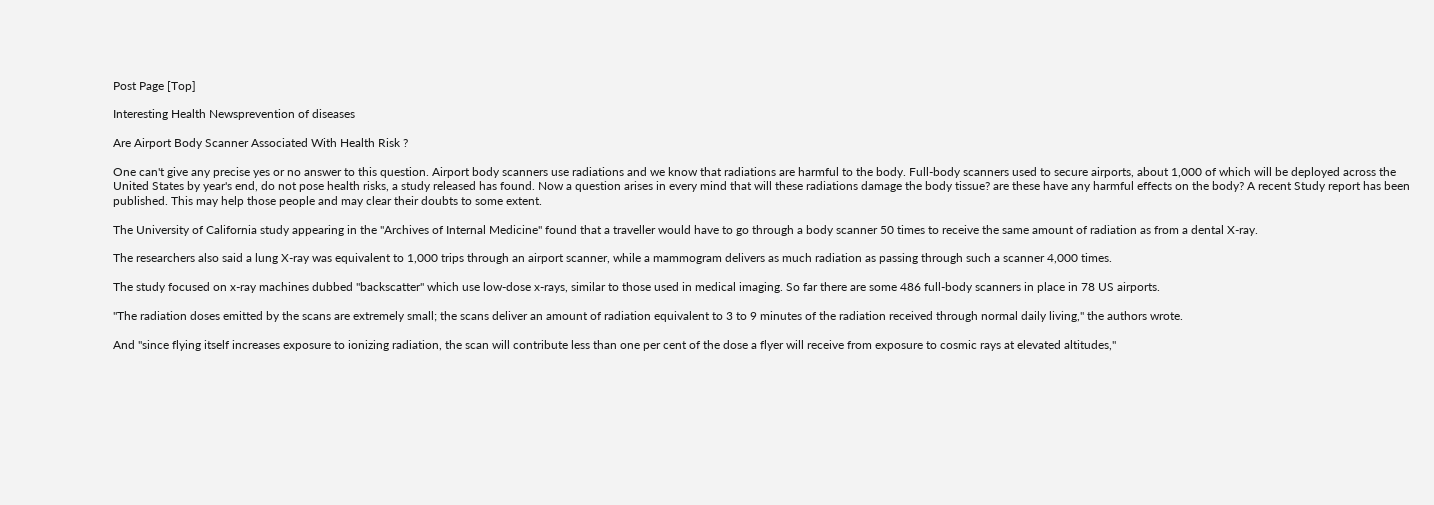Post Page [Top]

Interesting Health Newsprevention of diseases

Are Airport Body Scanner Associated With Health Risk ?

One can't give any precise yes or no answer to this question. Airport body scanners use radiations and we know that radiations are harmful to the body. Full-body scanners used to secure airports, about 1,000 of which will be deployed across the United States by year's end, do not pose health risks, a study released has found. Now a question arises in every mind that will these radiations damage the body tissue? are these have any harmful effects on the body? A recent Study report has been published. This may help those people and may clear their doubts to some extent.

The University of California study appearing in the "Archives of Internal Medicine" found that a traveller would have to go through a body scanner 50 times to receive the same amount of radiation as from a dental X-ray.

The researchers also said a lung X-ray was equivalent to 1,000 trips through an airport scanner, while a mammogram delivers as much radiation as passing through such a scanner 4,000 times.

The study focused on x-ray machines dubbed "backscatter" which use low-dose x-rays, similar to those used in medical imaging. So far there are some 486 full-body scanners in place in 78 US airports.

"The radiation doses emitted by the scans are extremely small; the scans deliver an amount of radiation equivalent to 3 to 9 minutes of the radiation received through normal daily living," the authors wrote.

And "since flying itself increases exposure to ionizing radiation, the scan will contribute less than one per cent of the dose a flyer will receive from exposure to cosmic rays at elevated altitudes,"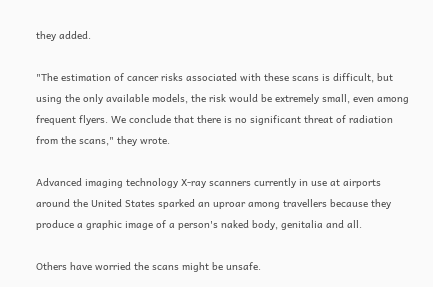they added.

"The estimation of cancer risks associated with these scans is difficult, but using the only available models, the risk would be extremely small, even among frequent flyers. We conclude that there is no significant threat of radiation from the scans," they wrote.

Advanced imaging technology X-ray scanners currently in use at airports around the United States sparked an uproar among travellers because they produce a graphic image of a person's naked body, genitalia and all.

Others have worried the scans might be unsafe.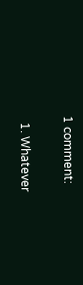1 comment:

  1. Whatever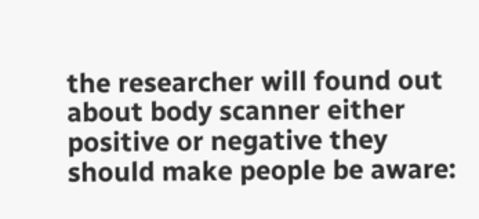the researcher will found out about body scanner either positive or negative they should make people be aware: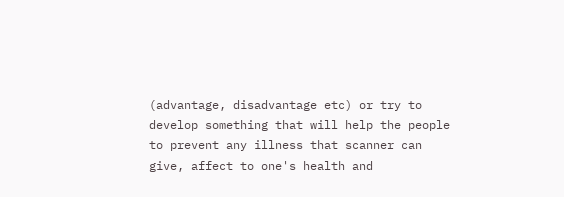(advantage, disadvantage etc) or try to develop something that will help the people to prevent any illness that scanner can give, affect to one's health and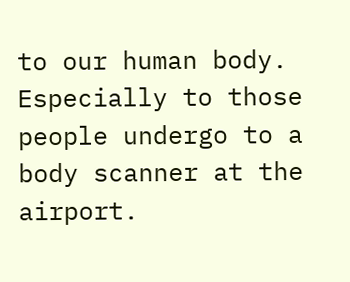to our human body. Especially to those people undergo to a body scanner at the airport.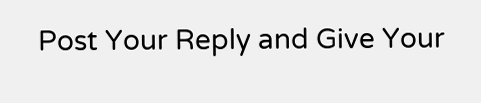Post Your Reply and Give Your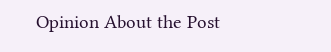Opinion About the Post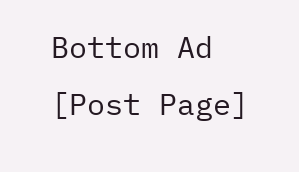Bottom Ad [Post Page]